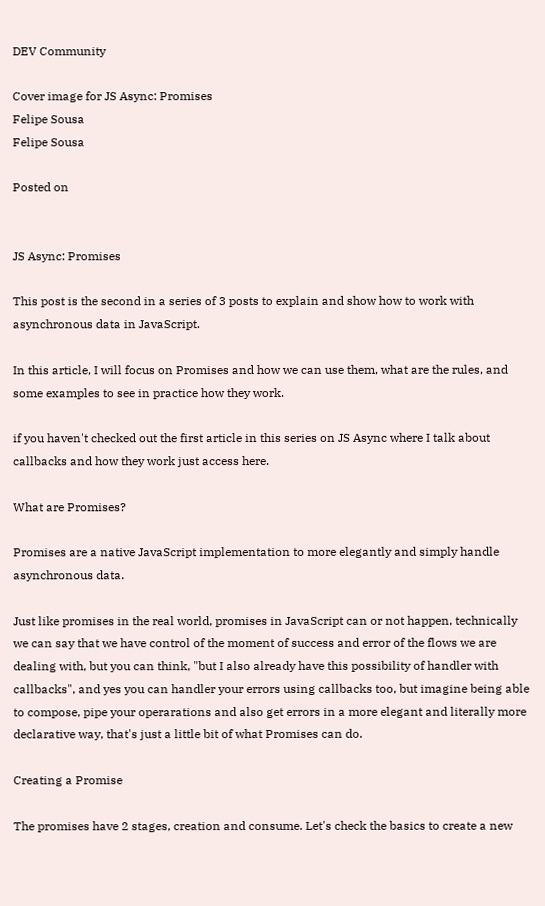DEV Community

Cover image for JS Async: Promises
Felipe Sousa
Felipe Sousa

Posted on


JS Async: Promises

This post is the second in a series of 3 posts to explain and show how to work with asynchronous data in JavaScript.

In this article, I will focus on Promises and how we can use them, what are the rules, and some examples to see in practice how they work.

if you haven't checked out the first article in this series on JS Async where I talk about callbacks and how they work just access here.

What are Promises?

Promises are a native JavaScript implementation to more elegantly and simply handle asynchronous data.

Just like promises in the real world, promises in JavaScript can or not happen, technically we can say that we have control of the moment of success and error of the flows we are dealing with, but you can think, "but I also already have this possibility of handler with callbacks", and yes you can handler your errors using callbacks too, but imagine being able to compose, pipe your operarations and also get errors in a more elegant and literally more declarative way, that's just a little bit of what Promises can do.

Creating a Promise

The promises have 2 stages, creation and consume. Let's check the basics to create a new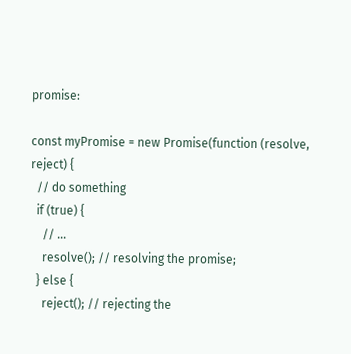promise:

const myPromise = new Promise(function (resolve, reject) {
  // do something
  if (true) {
    // ...
    resolve(); // resolving the promise;
  } else {
    reject(); // rejecting the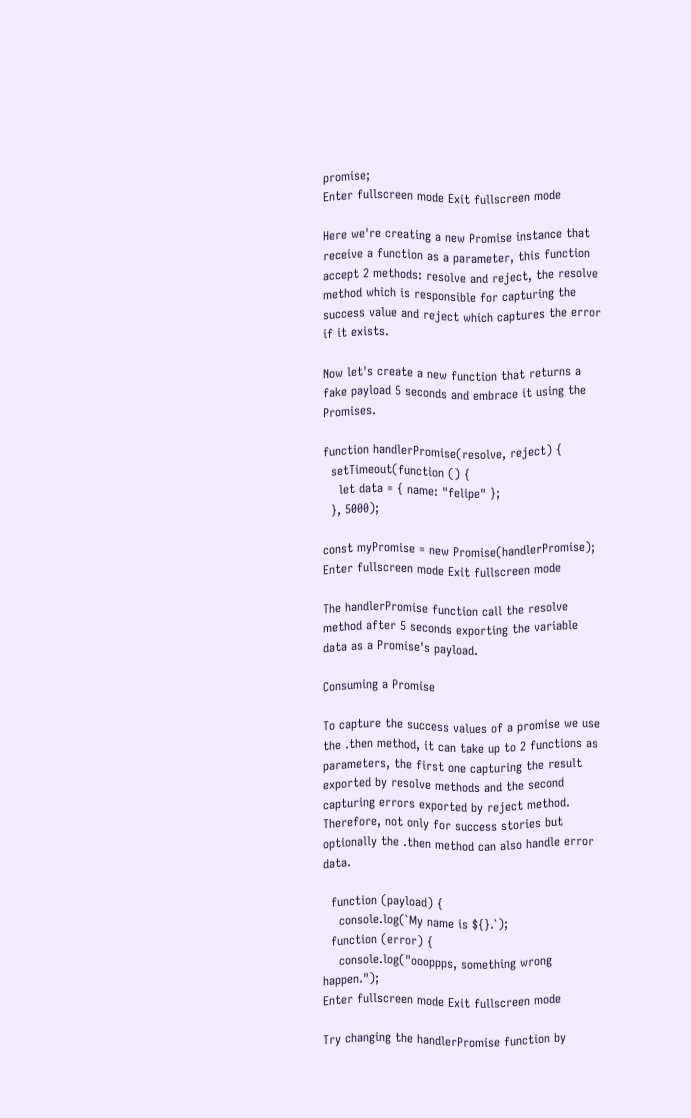promise;
Enter fullscreen mode Exit fullscreen mode

Here we're creating a new Promise instance that receive a function as a parameter, this function accept 2 methods: resolve and reject, the resolve method which is responsible for capturing the success value and reject which captures the error if it exists.

Now let's create a new function that returns a fake payload 5 seconds and embrace it using the Promises.

function handlerPromise(resolve, reject) {
  setTimeout(function () {
    let data = { name: "felipe" };
  }, 5000);

const myPromise = new Promise(handlerPromise);
Enter fullscreen mode Exit fullscreen mode

The handlerPromise function call the resolve method after 5 seconds exporting the variable data as a Promise's payload.

Consuming a Promise

To capture the success values of a promise we use the .then method, it can take up to 2 functions as parameters, the first one capturing the result exported by resolve methods and the second capturing errors exported by reject method. Therefore, not only for success stories but optionally the .then method can also handle error data.

  function (payload) {
    console.log(`My name is ${}.`);
  function (error) {
    console.log("oooppps, something wrong happen.");
Enter fullscreen mode Exit fullscreen mode

Try changing the handlerPromise function by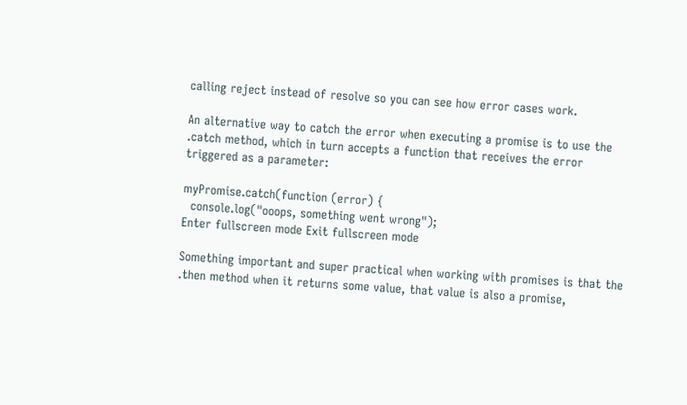calling reject instead of resolve so you can see how error cases work.

An alternative way to catch the error when executing a promise is to use the .catch method, which in turn accepts a function that receives the error triggered as a parameter:

myPromise.catch(function (error) {
  console.log("ooops, something went wrong");
Enter fullscreen mode Exit fullscreen mode

Something important and super practical when working with promises is that the .then method when it returns some value, that value is also a promise,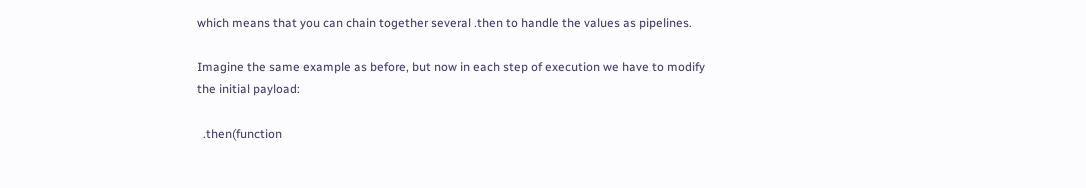which means that you can chain together several .then to handle the values as pipelines.

Imagine the same example as before, but now in each step of execution we have to modify the initial payload:

  .then(function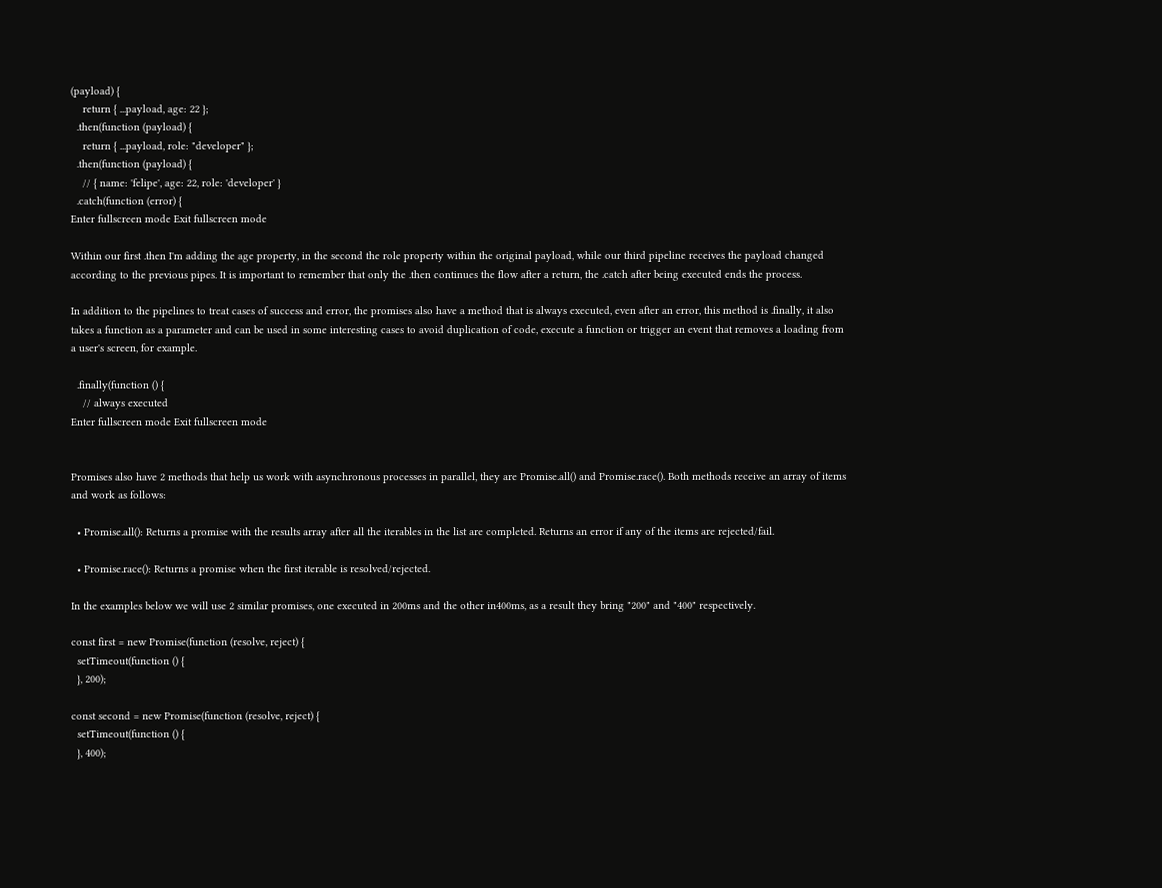(payload) {
    return { ...payload, age: 22 };
  .then(function (payload) {
    return { ...payload, role: "developer" };
  .then(function (payload) {
    // { name: 'felipe', age: 22, role: 'developer' }
  .catch(function (error) {
Enter fullscreen mode Exit fullscreen mode

Within our first .then I'm adding the age property, in the second the role property within the original payload, while our third pipeline receives the payload changed according to the previous pipes. It is important to remember that only the .then continues the flow after a return, the .catch after being executed ends the process.

In addition to the pipelines to treat cases of success and error, the promises also have a method that is always executed, even after an error, this method is .finally, it also takes a function as a parameter and can be used in some interesting cases to avoid duplication of code, execute a function or trigger an event that removes a loading from a user's screen, for example.

  .finally(function () {
    // always executed
Enter fullscreen mode Exit fullscreen mode


Promises also have 2 methods that help us work with asynchronous processes in parallel, they are Promise.all() and Promise.race(). Both methods receive an array of items and work as follows:

  • Promise.all(): Returns a promise with the results array after all the iterables in the list are completed. Returns an error if any of the items are rejected/fail.

  • Promise.race(): Returns a promise when the first iterable is resolved/rejected.

In the examples below we will use 2 similar promises, one executed in 200ms and the other in400ms, as a result they bring "200" and "400" respectively.

const first = new Promise(function (resolve, reject) {
  setTimeout(function () {
  }, 200);

const second = new Promise(function (resolve, reject) {
  setTimeout(function () {
  }, 400);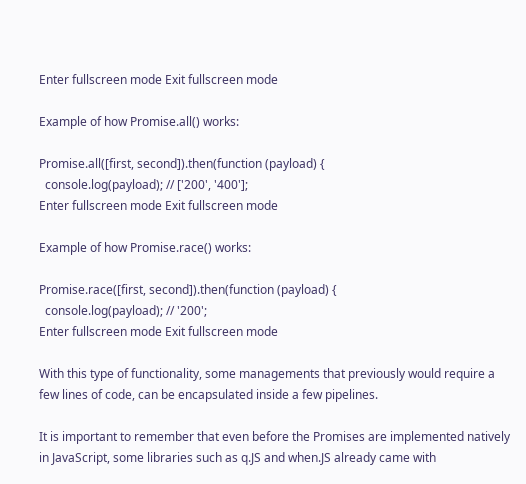Enter fullscreen mode Exit fullscreen mode

Example of how Promise.all() works:

Promise.all([first, second]).then(function (payload) {
  console.log(payload); // ['200', '400'];
Enter fullscreen mode Exit fullscreen mode

Example of how Promise.race() works:

Promise.race([first, second]).then(function (payload) {
  console.log(payload); // '200';
Enter fullscreen mode Exit fullscreen mode

With this type of functionality, some managements that previously would require a few lines of code, can be encapsulated inside a few pipelines.

It is important to remember that even before the Promises are implemented natively in JavaScript, some libraries such as q.JS and when.JS already came with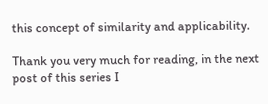this concept of similarity and applicability.

Thank you very much for reading, in the next post of this series I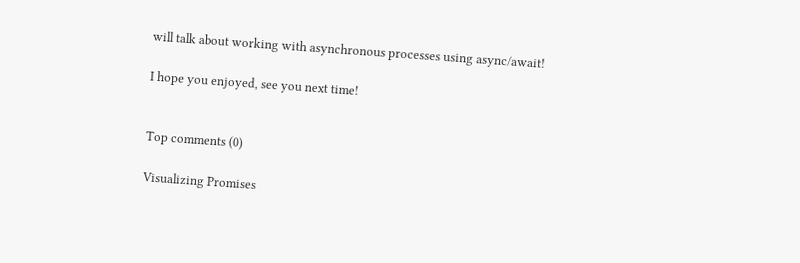will talk about working with asynchronous processes using async/await!

I hope you enjoyed, see you next time!


Top comments (0)

Visualizing Promises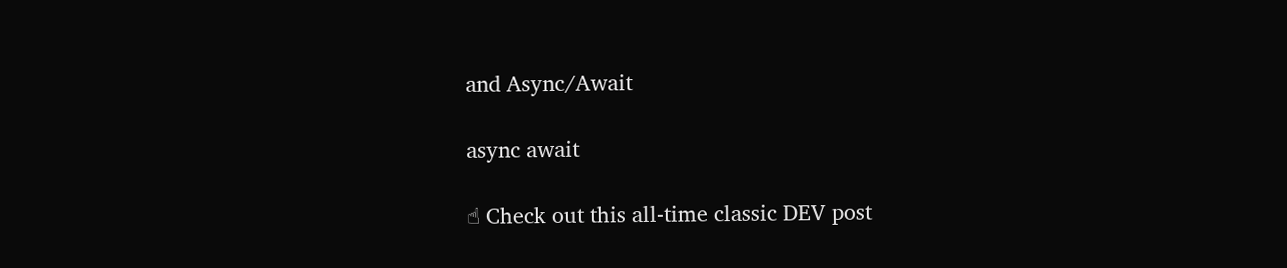and Async/Await

async await

☝ Check out this all-time classic DEV post